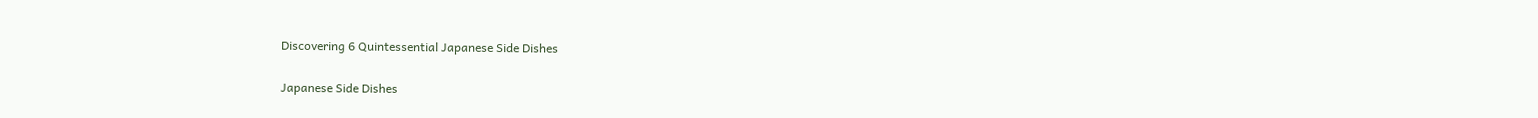Discovering 6 Quintessential Japanese Side Dishes

Japanese Side Dishes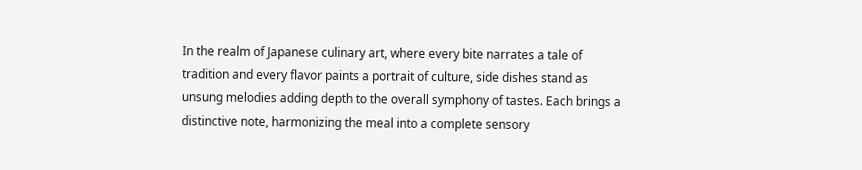In the realm of Japanese culinary art, where every bite narrates a tale of tradition and every flavor paints a portrait of culture, side dishes stand as unsung melodies adding depth to the overall symphony of tastes. Each brings a distinctive note, harmonizing the meal into a complete sensory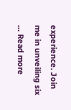experience. Join me in unveiling six … Read more